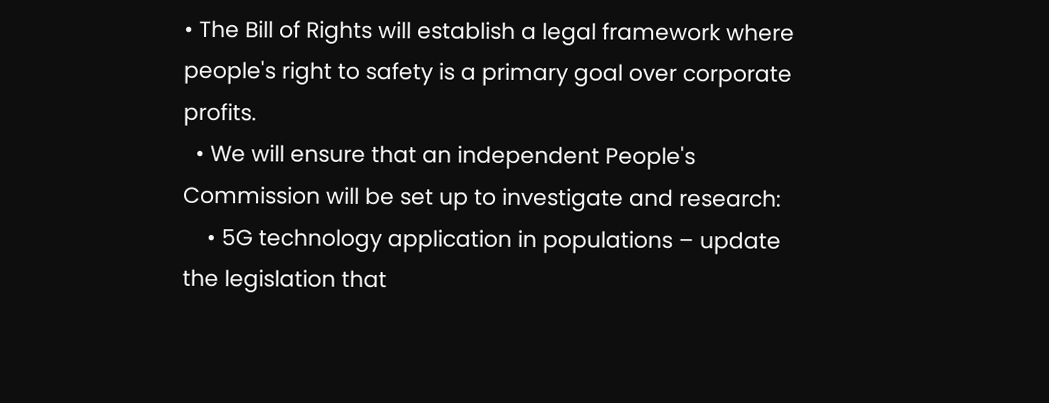• The Bill of Rights will establish a legal framework where people's right to safety is a primary goal over corporate profits.
  • We will ensure that an independent People's Commission will be set up to investigate and research:
    • 5G technology application in populations – update the legislation that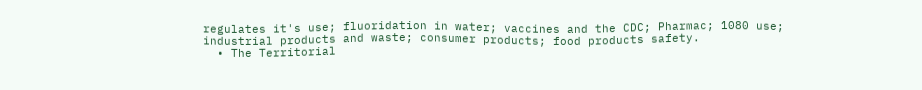regulates it's use; fluoridation in water; vaccines and the CDC; Pharmac; 1080 use; industrial products and waste; consumer products; food products safety.
  • The Territorial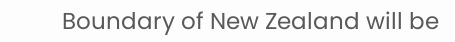Boundary of New Zealand will be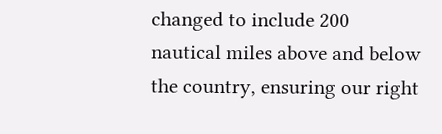changed to include 200 nautical miles above and below the country, ensuring our right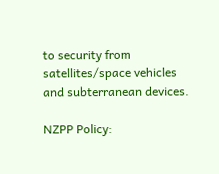to security from satellites/space vehicles and subterranean devices.

NZPP Policy: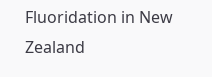Fluoridation in New Zealand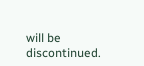will be discontinued.